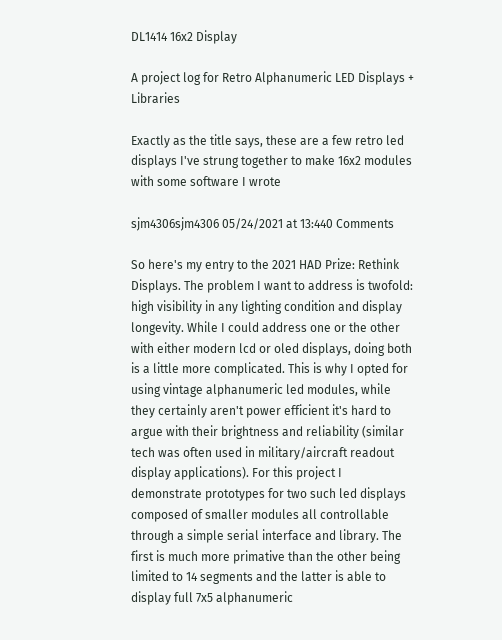DL1414 16x2 Display

A project log for Retro Alphanumeric LED Displays + Libraries

Exactly as the title says, these are a few retro led displays I've strung together to make 16x2 modules with some software I wrote

sjm4306sjm4306 05/24/2021 at 13:440 Comments

So here's my entry to the 2021 HAD Prize: Rethink Displays. The problem I want to address is twofold: high visibility in any lighting condition and display longevity. While I could address one or the other with either modern lcd or oled displays, doing both is a little more complicated. This is why I opted for using vintage alphanumeric led modules, while they certainly aren't power efficient it's hard to argue with their brightness and reliability (similar tech was often used in military/aircraft readout display applications). For this project I demonstrate prototypes for two such led displays composed of smaller modules all controllable through a simple serial interface and library. The first is much more primative than the other being limited to 14 segments and the latter is able to display full 7x5 alphanumeric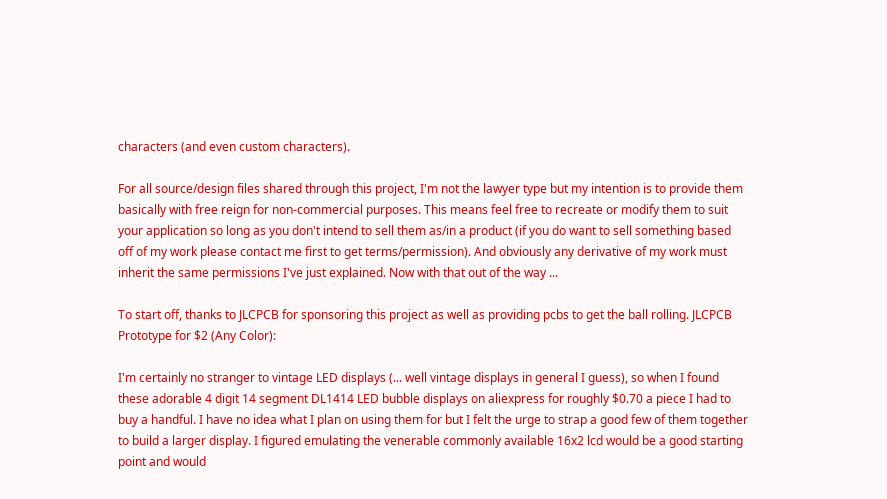characters (and even custom characters).

For all source/design files shared through this project, I'm not the lawyer type but my intention is to provide them basically with free reign for non-commercial purposes. This means feel free to recreate or modify them to suit your application so long as you don't intend to sell them as/in a product (if you do want to sell something based off of my work please contact me first to get terms/permission). And obviously any derivative of my work must inherit the same permissions I've just explained. Now with that out of the way ...

To start off, thanks to JLCPCB for sponsoring this project as well as providing pcbs to get the ball rolling. JLCPCB Prototype for $2 (Any Color):

I'm certainly no stranger to vintage LED displays (... well vintage displays in general I guess), so when I found these adorable 4 digit 14 segment DL1414 LED bubble displays on aliexpress for roughly $0.70 a piece I had to buy a handful. I have no idea what I plan on using them for but I felt the urge to strap a good few of them together to build a larger display. I figured emulating the venerable commonly available 16x2 lcd would be a good starting point and would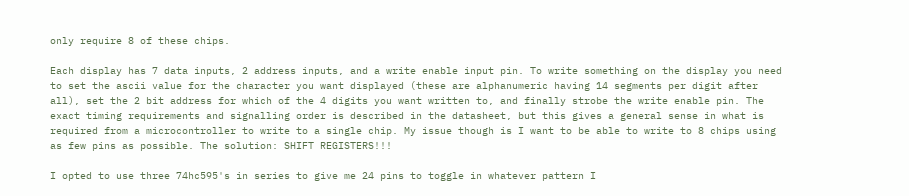only require 8 of these chips.

Each display has 7 data inputs, 2 address inputs, and a write enable input pin. To write something on the display you need to set the ascii value for the character you want displayed (these are alphanumeric having 14 segments per digit after all), set the 2 bit address for which of the 4 digits you want written to, and finally strobe the write enable pin. The exact timing requirements and signalling order is described in the datasheet, but this gives a general sense in what is required from a microcontroller to write to a single chip. My issue though is I want to be able to write to 8 chips using as few pins as possible. The solution: SHIFT REGISTERS!!!

I opted to use three 74hc595's in series to give me 24 pins to toggle in whatever pattern I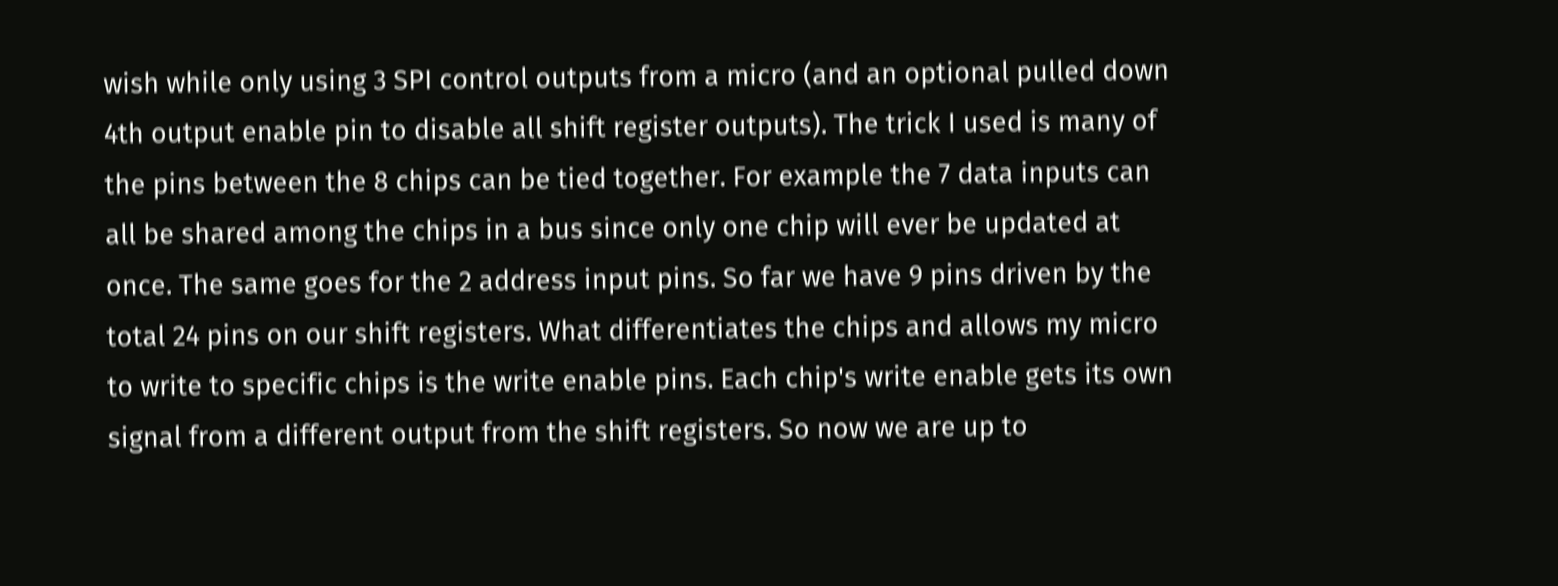wish while only using 3 SPI control outputs from a micro (and an optional pulled down 4th output enable pin to disable all shift register outputs). The trick I used is many of the pins between the 8 chips can be tied together. For example the 7 data inputs can all be shared among the chips in a bus since only one chip will ever be updated at once. The same goes for the 2 address input pins. So far we have 9 pins driven by the total 24 pins on our shift registers. What differentiates the chips and allows my micro to write to specific chips is the write enable pins. Each chip's write enable gets its own signal from a different output from the shift registers. So now we are up to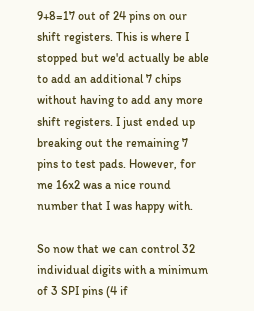9+8=17 out of 24 pins on our shift registers. This is where I stopped but we'd actually be able to add an additional 7 chips without having to add any more shift registers. I just ended up breaking out the remaining 7 pins to test pads. However, for me 16x2 was a nice round number that I was happy with.

So now that we can control 32 individual digits with a minimum of 3 SPI pins (4 if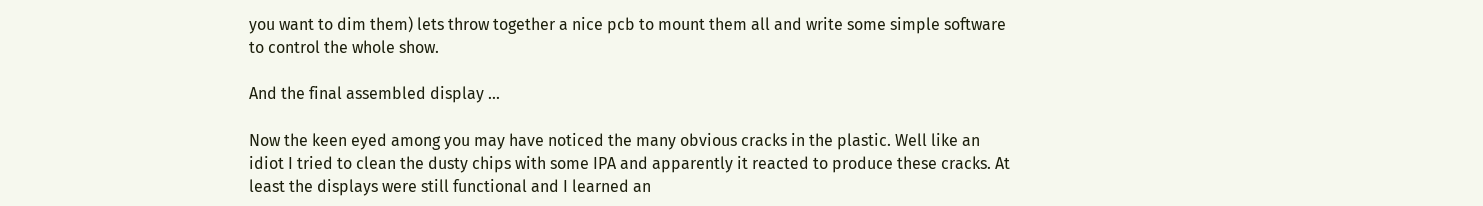you want to dim them) lets throw together a nice pcb to mount them all and write some simple software to control the whole show.

And the final assembled display ...

Now the keen eyed among you may have noticed the many obvious cracks in the plastic. Well like an idiot I tried to clean the dusty chips with some IPA and apparently it reacted to produce these cracks. At least the displays were still functional and I learned an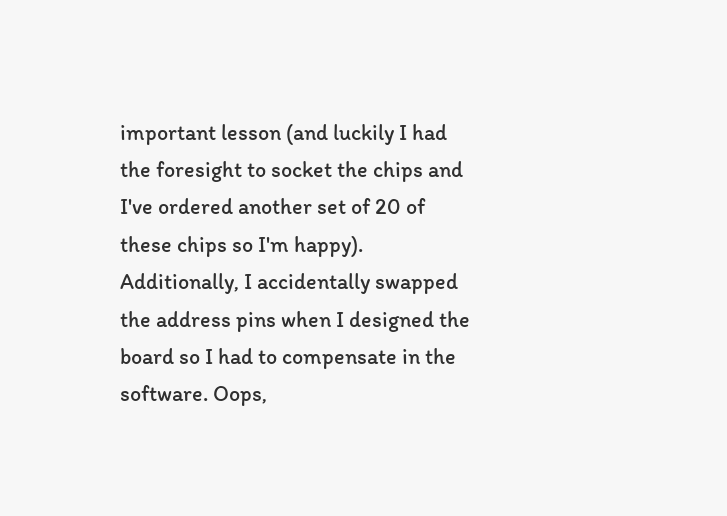important lesson (and luckily I had the foresight to socket the chips and I've ordered another set of 20 of these chips so I'm happy). Additionally, I accidentally swapped the address pins when I designed the board so I had to compensate in the software. Oops,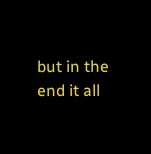but in the end it all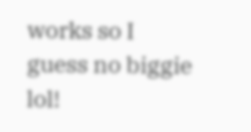works so I guess no biggie lol!